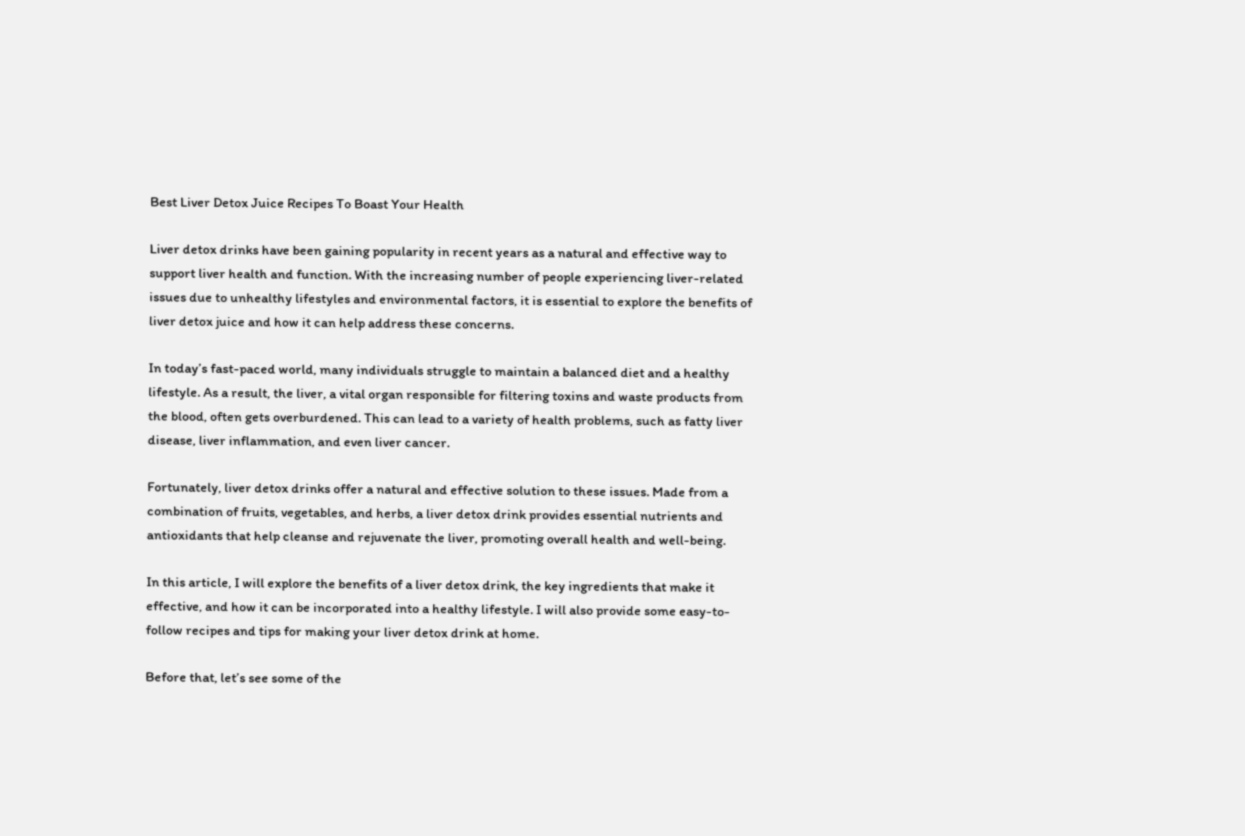Best Liver Detox Juice Recipes To Boast Your Health

Liver detox drinks have been gaining popularity in recent years as a natural and effective way to support liver health and function. With the increasing number of people experiencing liver-related issues due to unhealthy lifestyles and environmental factors, it is essential to explore the benefits of liver detox juice and how it can help address these concerns.

In today’s fast-paced world, many individuals struggle to maintain a balanced diet and a healthy lifestyle. As a result, the liver, a vital organ responsible for filtering toxins and waste products from the blood, often gets overburdened. This can lead to a variety of health problems, such as fatty liver disease, liver inflammation, and even liver cancer.

Fortunately, liver detox drinks offer a natural and effective solution to these issues. Made from a combination of fruits, vegetables, and herbs, a liver detox drink provides essential nutrients and antioxidants that help cleanse and rejuvenate the liver, promoting overall health and well-being.

In this article, I will explore the benefits of a liver detox drink, the key ingredients that make it effective, and how it can be incorporated into a healthy lifestyle. I will also provide some easy-to-follow recipes and tips for making your liver detox drink at home.

Before that, let’s see some of the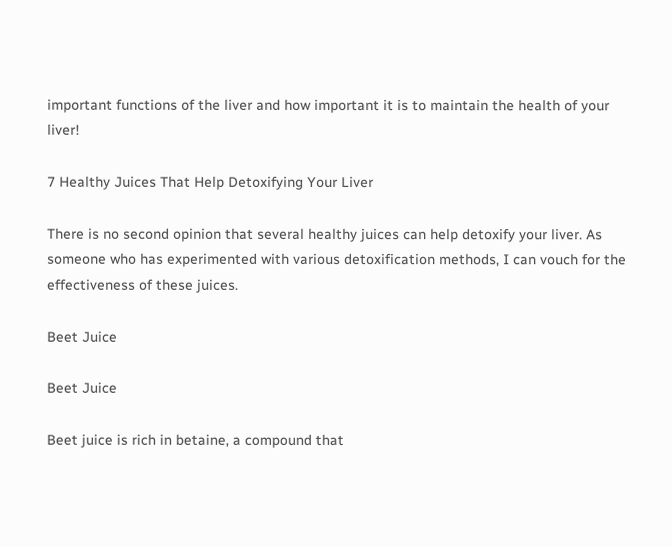important functions of the liver and how important it is to maintain the health of your liver!

7 Healthy Juices That Help Detoxifying Your Liver

There is no second opinion that several healthy juices can help detoxify your liver. As someone who has experimented with various detoxification methods, I can vouch for the effectiveness of these juices.

Beet Juice

Beet Juice

Beet juice is rich in betaine, a compound that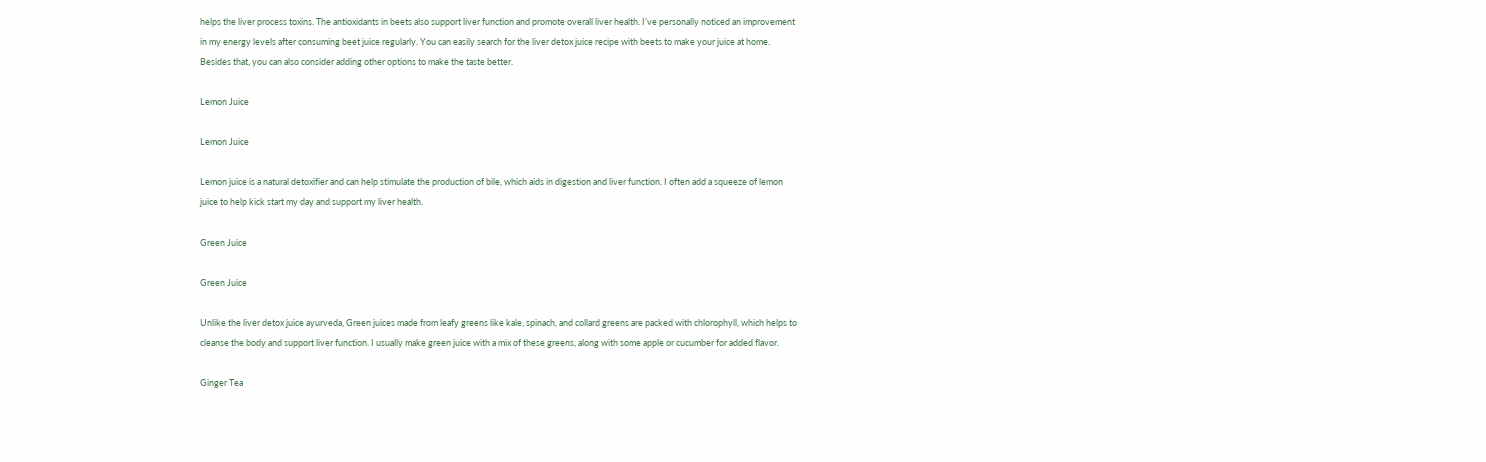helps the liver process toxins. The antioxidants in beets also support liver function and promote overall liver health. I’ve personally noticed an improvement in my energy levels after consuming beet juice regularly. You can easily search for the liver detox juice recipe with beets to make your juice at home. Besides that, you can also consider adding other options to make the taste better.

Lemon Juice

Lemon Juice

Lemon juice is a natural detoxifier and can help stimulate the production of bile, which aids in digestion and liver function. I often add a squeeze of lemon juice to help kick start my day and support my liver health.

Green Juice

Green Juice

Unlike the liver detox juice ayurveda, Green juices made from leafy greens like kale, spinach, and collard greens are packed with chlorophyll, which helps to cleanse the body and support liver function. I usually make green juice with a mix of these greens, along with some apple or cucumber for added flavor.

Ginger Tea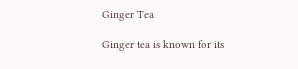Ginger Tea

Ginger tea is known for its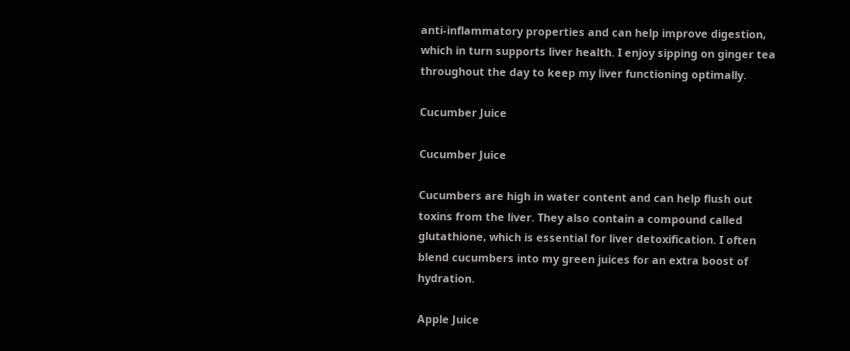anti-inflammatory properties and can help improve digestion, which in turn supports liver health. I enjoy sipping on ginger tea throughout the day to keep my liver functioning optimally.

Cucumber Juice

Cucumber Juice

Cucumbers are high in water content and can help flush out toxins from the liver. They also contain a compound called glutathione, which is essential for liver detoxification. I often blend cucumbers into my green juices for an extra boost of hydration.

Apple Juice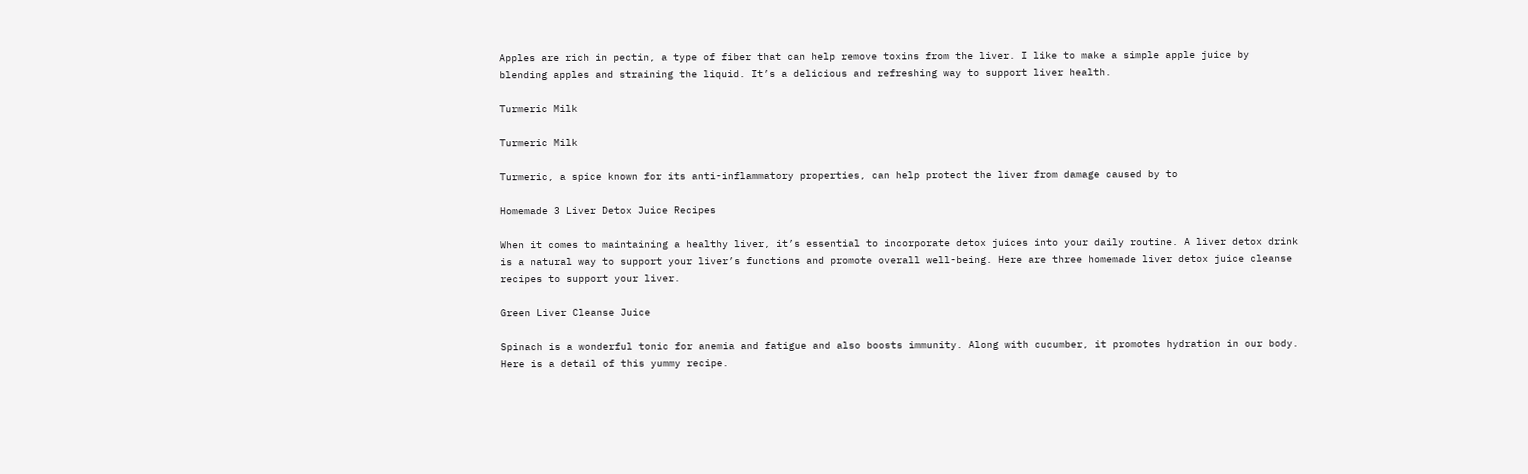Apples are rich in pectin, a type of fiber that can help remove toxins from the liver. I like to make a simple apple juice by blending apples and straining the liquid. It’s a delicious and refreshing way to support liver health.

Turmeric Milk

Turmeric Milk

Turmeric, a spice known for its anti-inflammatory properties, can help protect the liver from damage caused by to

Homemade 3 Liver Detox Juice Recipes

When it comes to maintaining a healthy liver, it’s essential to incorporate detox juices into your daily routine. A liver detox drink is a natural way to support your liver’s functions and promote overall well-being. Here are three homemade liver detox juice cleanse recipes to support your liver.

Green Liver Cleanse Juice

Spinach is a wonderful tonic for anemia and fatigue and also boosts immunity. Along with cucumber, it promotes hydration in our body. Here is a detail of this yummy recipe.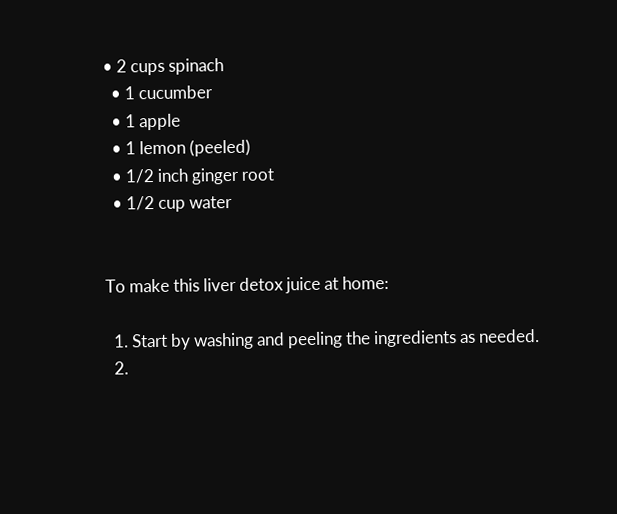• 2 cups spinach
  • 1 cucumber
  • 1 apple
  • 1 lemon (peeled)
  • 1/2 inch ginger root
  • 1/2 cup water


To make this liver detox juice at home:

  1. Start by washing and peeling the ingredients as needed.
  2.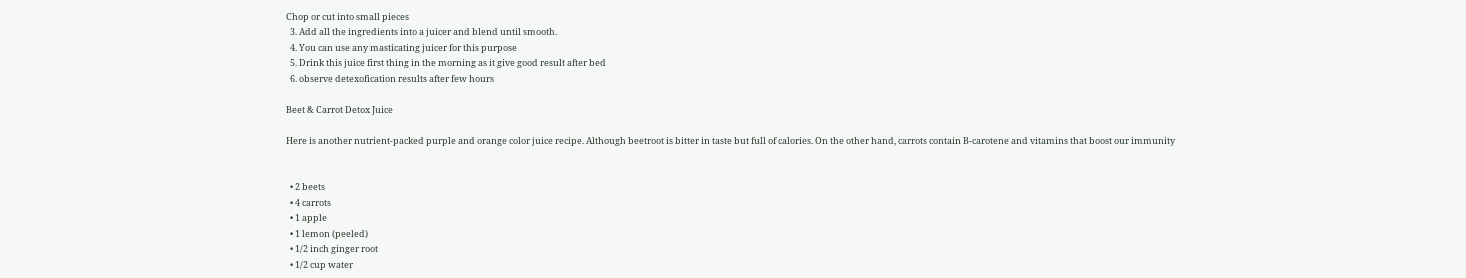Chop or cut into small pieces
  3. Add all the ingredients into a juicer and blend until smooth.
  4. You can use any masticating juicer for this purpose
  5. Drink this juice first thing in the morning as it give good result after bed
  6. observe detexofication results after few hours

Beet & Carrot Detox Juice

Here is another nutrient-packed purple and orange color juice recipe. Although beetroot is bitter in taste but full of calories. On the other hand, carrots contain B-carotene and vitamins that boost our immunity


  • 2 beets
  • 4 carrots
  • 1 apple
  • 1 lemon (peeled)
  • 1/2 inch ginger root
  • 1/2 cup water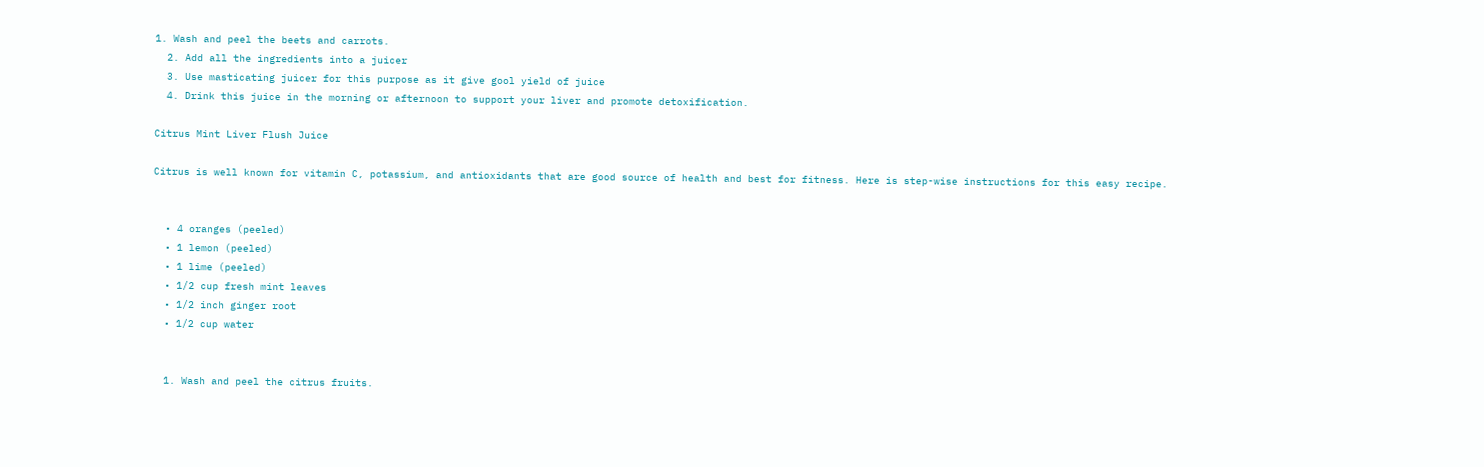1. Wash and peel the beets and carrots.
  2. Add all the ingredients into a juicer
  3. Use masticating juicer for this purpose as it give gool yield of juice
  4. Drink this juice in the morning or afternoon to support your liver and promote detoxification.

Citrus Mint Liver Flush Juice

Citrus is well known for vitamin C, potassium, and antioxidants that are good source of health and best for fitness. Here is step-wise instructions for this easy recipe.


  • 4 oranges (peeled)
  • 1 lemon (peeled)
  • 1 lime (peeled)
  • 1/2 cup fresh mint leaves
  • 1/2 inch ginger root
  • 1/2 cup water


  1. Wash and peel the citrus fruits.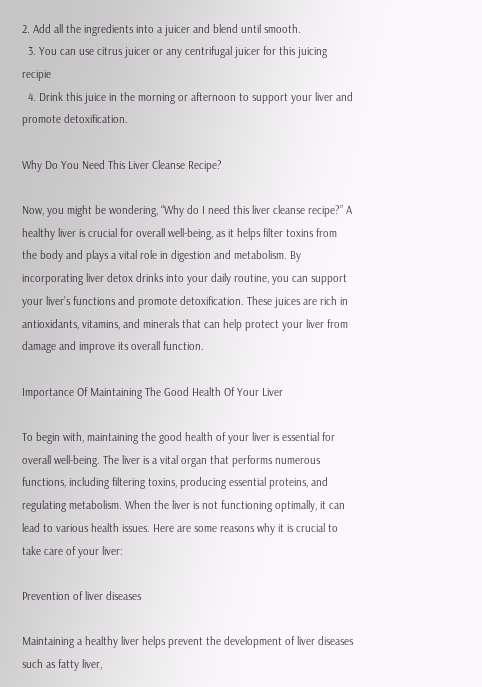2. Add all the ingredients into a juicer and blend until smooth.
  3. You can use citrus juicer or any centrifugal juicer for this juicing recipie
  4. Drink this juice in the morning or afternoon to support your liver and promote detoxification.

Why Do You Need This Liver Cleanse Recipe?

Now, you might be wondering, “Why do I need this liver cleanse recipe?” A healthy liver is crucial for overall well-being, as it helps filter toxins from the body and plays a vital role in digestion and metabolism. By incorporating liver detox drinks into your daily routine, you can support your liver’s functions and promote detoxification. These juices are rich in antioxidants, vitamins, and minerals that can help protect your liver from damage and improve its overall function.

Importance Of Maintaining The Good Health Of Your Liver

To begin with, maintaining the good health of your liver is essential for overall well-being. The liver is a vital organ that performs numerous functions, including filtering toxins, producing essential proteins, and regulating metabolism. When the liver is not functioning optimally, it can lead to various health issues. Here are some reasons why it is crucial to take care of your liver:

Prevention of liver diseases

Maintaining a healthy liver helps prevent the development of liver diseases such as fatty liver,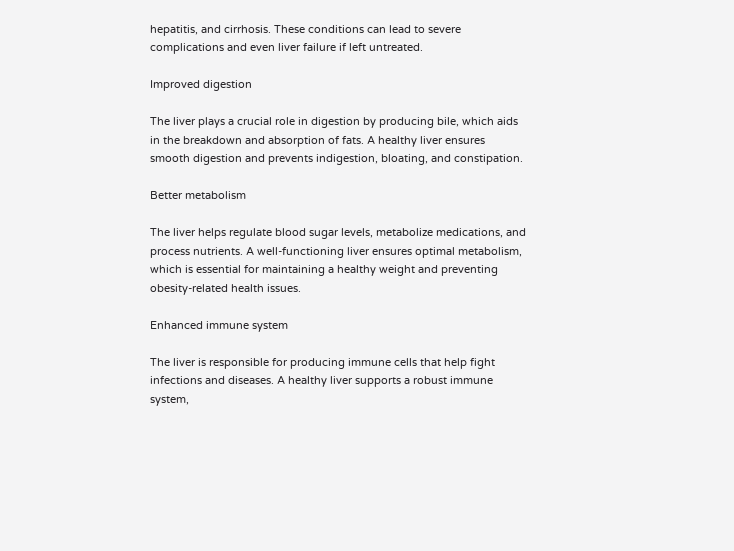hepatitis, and cirrhosis. These conditions can lead to severe complications and even liver failure if left untreated.

Improved digestion

The liver plays a crucial role in digestion by producing bile, which aids in the breakdown and absorption of fats. A healthy liver ensures smooth digestion and prevents indigestion, bloating, and constipation.

Better metabolism

The liver helps regulate blood sugar levels, metabolize medications, and process nutrients. A well-functioning liver ensures optimal metabolism, which is essential for maintaining a healthy weight and preventing obesity-related health issues.

Enhanced immune system

The liver is responsible for producing immune cells that help fight infections and diseases. A healthy liver supports a robust immune system,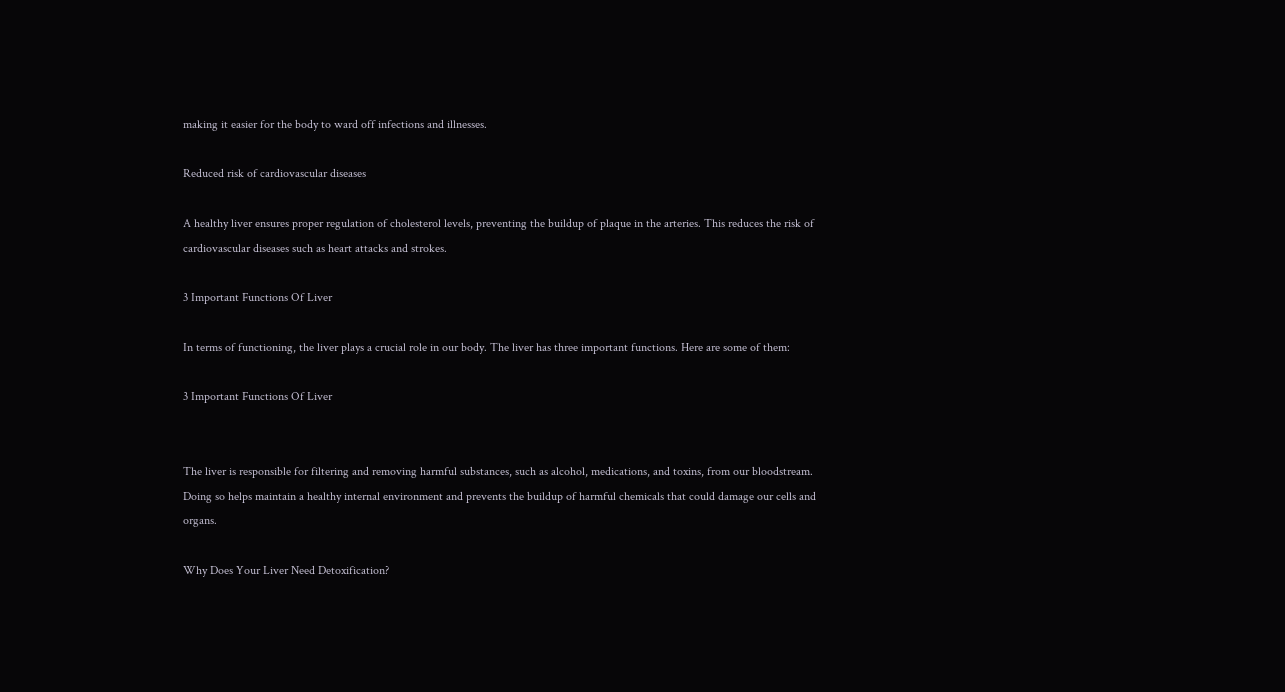making it easier for the body to ward off infections and illnesses.

Reduced risk of cardiovascular diseases

A healthy liver ensures proper regulation of cholesterol levels, preventing the buildup of plaque in the arteries. This reduces the risk of cardiovascular diseases such as heart attacks and strokes.

3 Important Functions Of Liver

In terms of functioning, the liver plays a crucial role in our body. The liver has three important functions. Here are some of them:

3 Important Functions Of Liver


The liver is responsible for filtering and removing harmful substances, such as alcohol, medications, and toxins, from our bloodstream. Doing so helps maintain a healthy internal environment and prevents the buildup of harmful chemicals that could damage our cells and organs.

Why Does Your Liver Need Detoxification?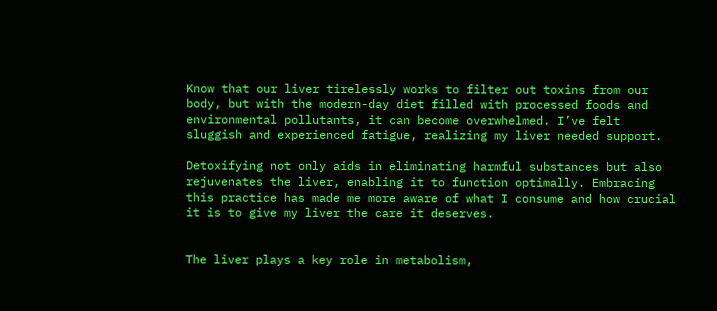Know that our liver tirelessly works to filter out toxins from our body, but with the modern-day diet filled with processed foods and environmental pollutants, it can become overwhelmed. I’ve felt sluggish and experienced fatigue, realizing my liver needed support.

Detoxifying not only aids in eliminating harmful substances but also rejuvenates the liver, enabling it to function optimally. Embracing this practice has made me more aware of what I consume and how crucial it is to give my liver the care it deserves.


The liver plays a key role in metabolism,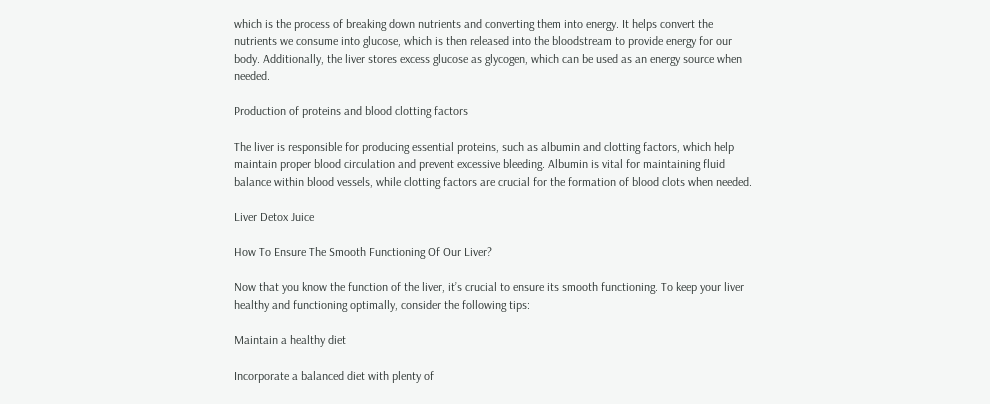which is the process of breaking down nutrients and converting them into energy. It helps convert the nutrients we consume into glucose, which is then released into the bloodstream to provide energy for our body. Additionally, the liver stores excess glucose as glycogen, which can be used as an energy source when needed.

Production of proteins and blood clotting factors

The liver is responsible for producing essential proteins, such as albumin and clotting factors, which help maintain proper blood circulation and prevent excessive bleeding. Albumin is vital for maintaining fluid balance within blood vessels, while clotting factors are crucial for the formation of blood clots when needed.

Liver Detox Juice

How To Ensure The Smooth Functioning Of Our Liver?

Now that you know the function of the liver, it’s crucial to ensure its smooth functioning. To keep your liver healthy and functioning optimally, consider the following tips:

Maintain a healthy diet

Incorporate a balanced diet with plenty of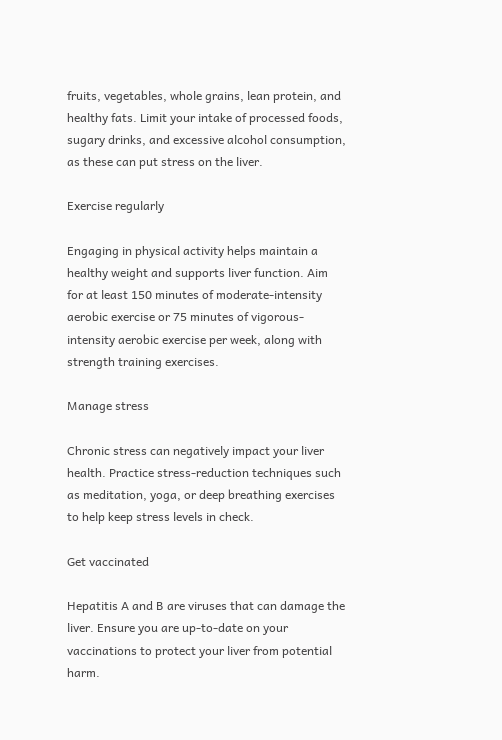fruits, vegetables, whole grains, lean protein, and healthy fats. Limit your intake of processed foods, sugary drinks, and excessive alcohol consumption, as these can put stress on the liver.

Exercise regularly

Engaging in physical activity helps maintain a healthy weight and supports liver function. Aim for at least 150 minutes of moderate-intensity aerobic exercise or 75 minutes of vigorous-intensity aerobic exercise per week, along with strength training exercises.

Manage stress

Chronic stress can negatively impact your liver health. Practice stress-reduction techniques such as meditation, yoga, or deep breathing exercises to help keep stress levels in check.

Get vaccinated

Hepatitis A and B are viruses that can damage the liver. Ensure you are up-to-date on your vaccinations to protect your liver from potential harm.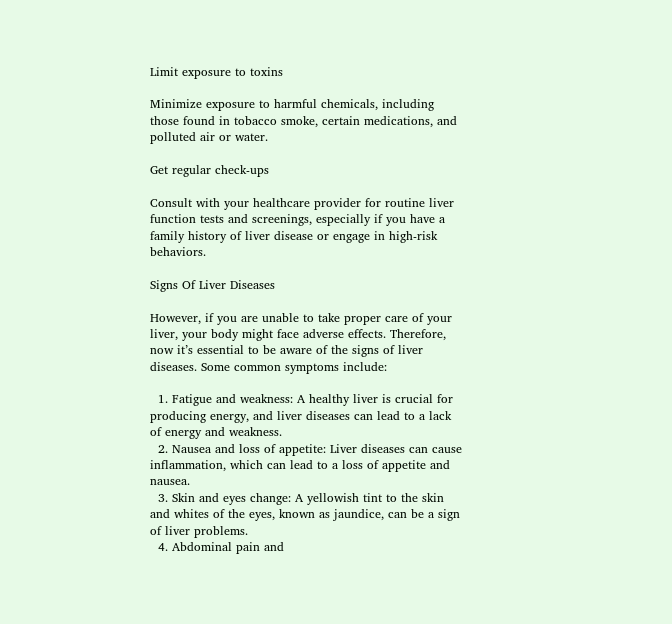Limit exposure to toxins

Minimize exposure to harmful chemicals, including those found in tobacco smoke, certain medications, and polluted air or water.

Get regular check-ups

Consult with your healthcare provider for routine liver function tests and screenings, especially if you have a family history of liver disease or engage in high-risk behaviors.

Signs Of Liver Diseases

However, if you are unable to take proper care of your liver, your body might face adverse effects. Therefore, now it’s essential to be aware of the signs of liver diseases. Some common symptoms include:

  1. Fatigue and weakness: A healthy liver is crucial for producing energy, and liver diseases can lead to a lack of energy and weakness.
  2. Nausea and loss of appetite: Liver diseases can cause inflammation, which can lead to a loss of appetite and nausea.
  3. Skin and eyes change: A yellowish tint to the skin and whites of the eyes, known as jaundice, can be a sign of liver problems.
  4. Abdominal pain and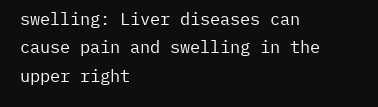swelling: Liver diseases can cause pain and swelling in the upper right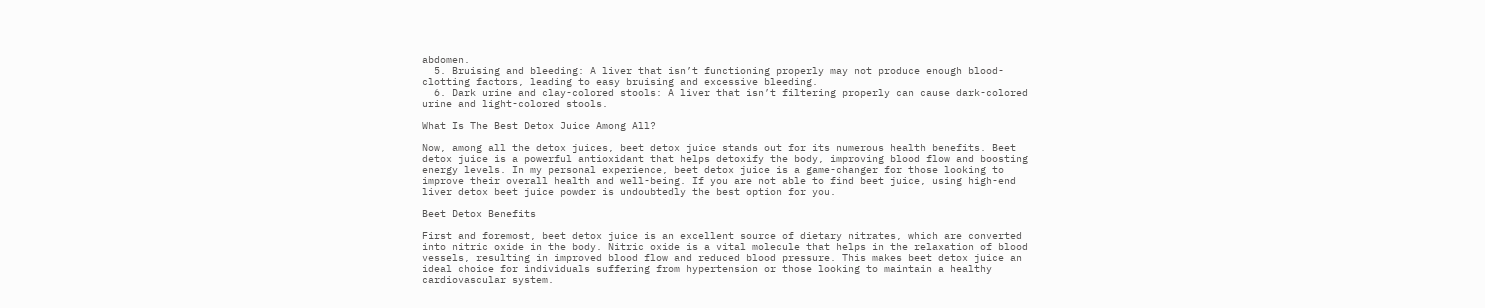abdomen.
  5. Bruising and bleeding: A liver that isn’t functioning properly may not produce enough blood-clotting factors, leading to easy bruising and excessive bleeding.
  6. Dark urine and clay-colored stools: A liver that isn’t filtering properly can cause dark-colored urine and light-colored stools.

What Is The Best Detox Juice Among All?

Now, among all the detox juices, beet detox juice stands out for its numerous health benefits. Beet detox juice is a powerful antioxidant that helps detoxify the body, improving blood flow and boosting energy levels. In my personal experience, beet detox juice is a game-changer for those looking to improve their overall health and well-being. If you are not able to find beet juice, using high-end liver detox beet juice powder is undoubtedly the best option for you.

Beet Detox Benefits

First and foremost, beet detox juice is an excellent source of dietary nitrates, which are converted into nitric oxide in the body. Nitric oxide is a vital molecule that helps in the relaxation of blood vessels, resulting in improved blood flow and reduced blood pressure. This makes beet detox juice an ideal choice for individuals suffering from hypertension or those looking to maintain a healthy cardiovascular system.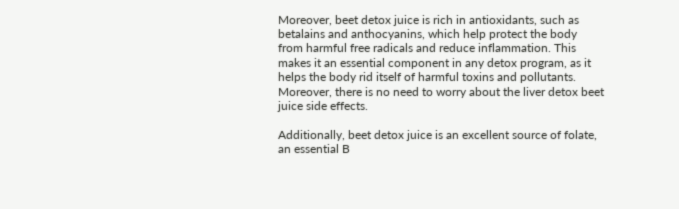Moreover, beet detox juice is rich in antioxidants, such as betalains and anthocyanins, which help protect the body from harmful free radicals and reduce inflammation. This makes it an essential component in any detox program, as it helps the body rid itself of harmful toxins and pollutants. Moreover, there is no need to worry about the liver detox beet juice side effects.

Additionally, beet detox juice is an excellent source of folate, an essential B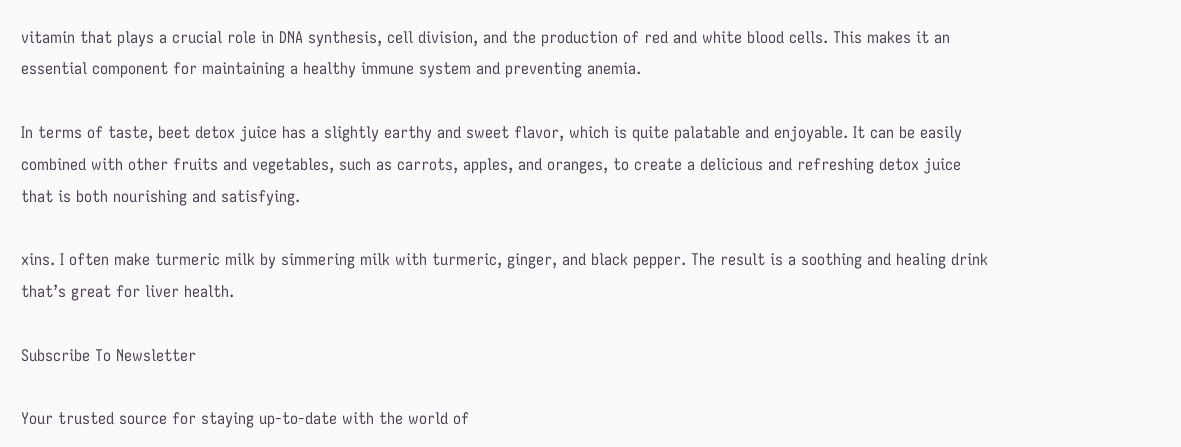vitamin that plays a crucial role in DNA synthesis, cell division, and the production of red and white blood cells. This makes it an essential component for maintaining a healthy immune system and preventing anemia.

In terms of taste, beet detox juice has a slightly earthy and sweet flavor, which is quite palatable and enjoyable. It can be easily combined with other fruits and vegetables, such as carrots, apples, and oranges, to create a delicious and refreshing detox juice that is both nourishing and satisfying.

xins. I often make turmeric milk by simmering milk with turmeric, ginger, and black pepper. The result is a soothing and healing drink that’s great for liver health.

Subscribe To Newsletter

Your trusted source for staying up-to-date with the world of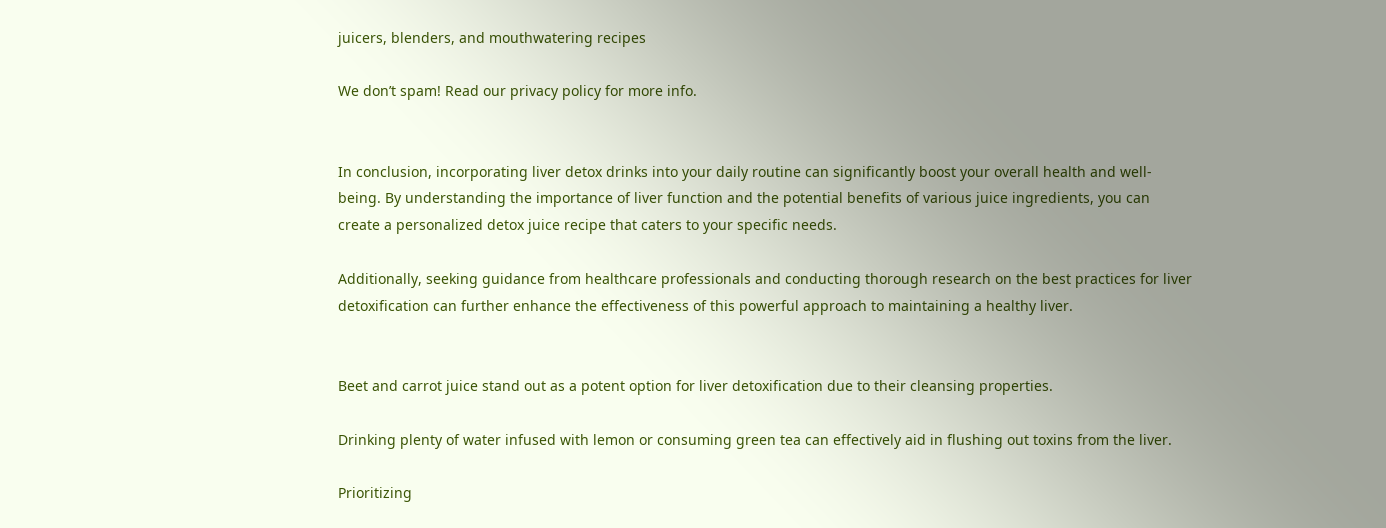juicers, blenders, and mouthwatering recipes

We don’t spam! Read our privacy policy for more info.


In conclusion, incorporating liver detox drinks into your daily routine can significantly boost your overall health and well-being. By understanding the importance of liver function and the potential benefits of various juice ingredients, you can create a personalized detox juice recipe that caters to your specific needs.

Additionally, seeking guidance from healthcare professionals and conducting thorough research on the best practices for liver detoxification can further enhance the effectiveness of this powerful approach to maintaining a healthy liver.


Beet and carrot juice stand out as a potent option for liver detoxification due to their cleansing properties.

Drinking plenty of water infused with lemon or consuming green tea can effectively aid in flushing out toxins from the liver.

Prioritizing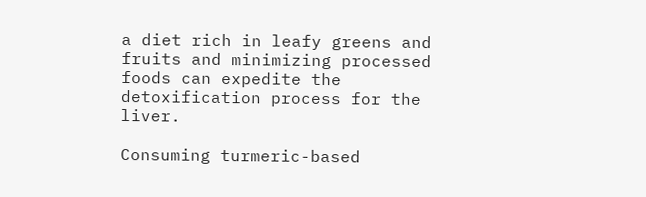a diet rich in leafy greens and fruits and minimizing processed foods can expedite the detoxification process for the liver.

Consuming turmeric-based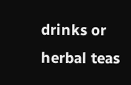drinks or herbal teas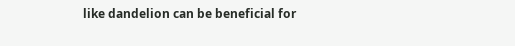like dandelion can be beneficial for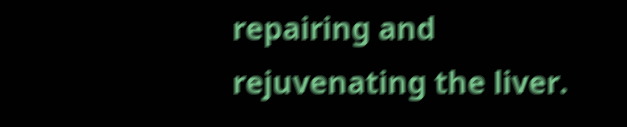repairing and rejuvenating the liver.